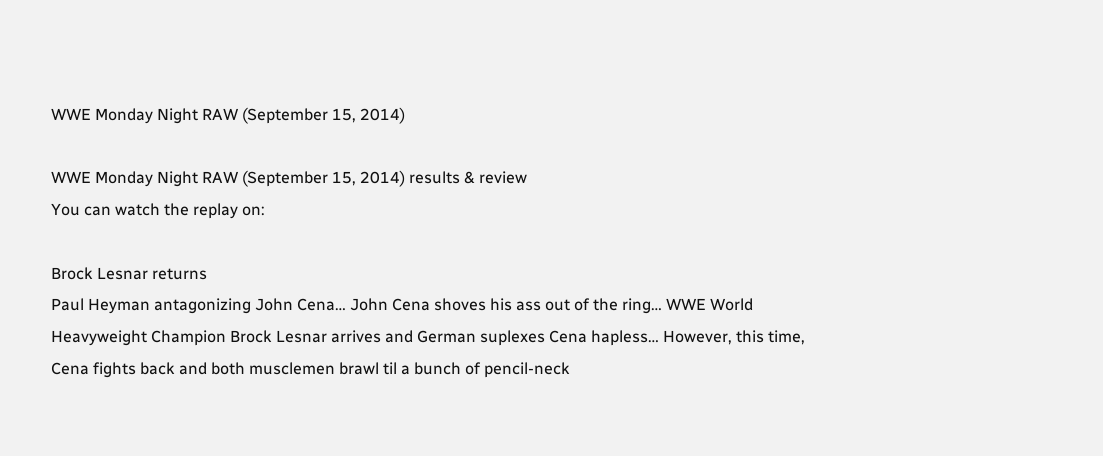WWE Monday Night RAW (September 15, 2014)

WWE Monday Night RAW (September 15, 2014) results & review
You can watch the replay on:

Brock Lesnar returns
Paul Heyman antagonizing John Cena… John Cena shoves his ass out of the ring… WWE World Heavyweight Champion Brock Lesnar arrives and German suplexes Cena hapless… However, this time, Cena fights back and both musclemen brawl til a bunch of pencil-neck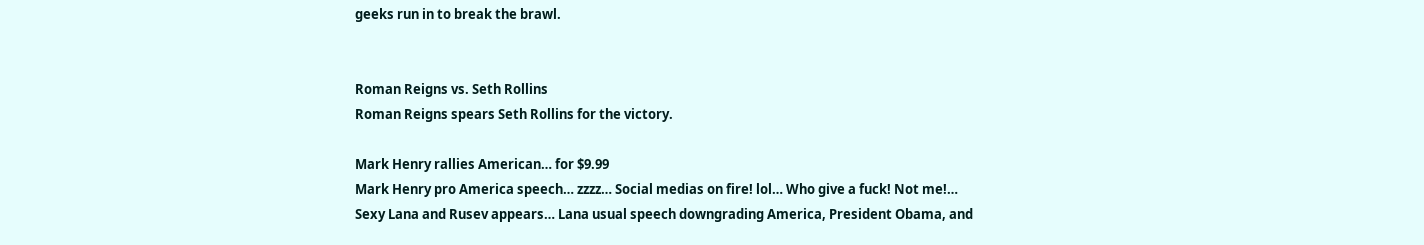geeks run in to break the brawl.


Roman Reigns vs. Seth Rollins
Roman Reigns spears Seth Rollins for the victory.

Mark Henry rallies American… for $9.99
Mark Henry pro America speech… zzzz… Social medias on fire! lol… Who give a fuck! Not me!…
Sexy Lana and Rusev appears… Lana usual speech downgrading America, President Obama, and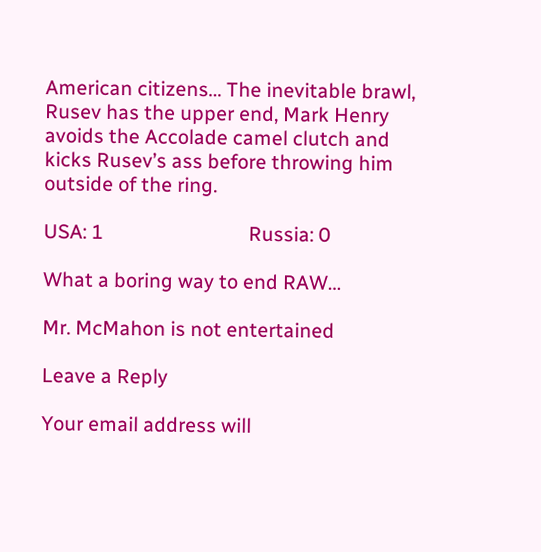American citizens… The inevitable brawl, Rusev has the upper end, Mark Henry avoids the Accolade camel clutch and kicks Rusev’s ass before throwing him outside of the ring.

USA: 1                             Russia: 0

What a boring way to end RAW…

Mr. McMahon is not entertained

Leave a Reply

Your email address will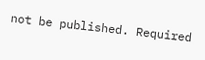not be published. Required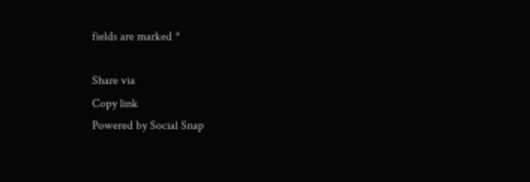fields are marked *

Share via
Copy link
Powered by Social Snap